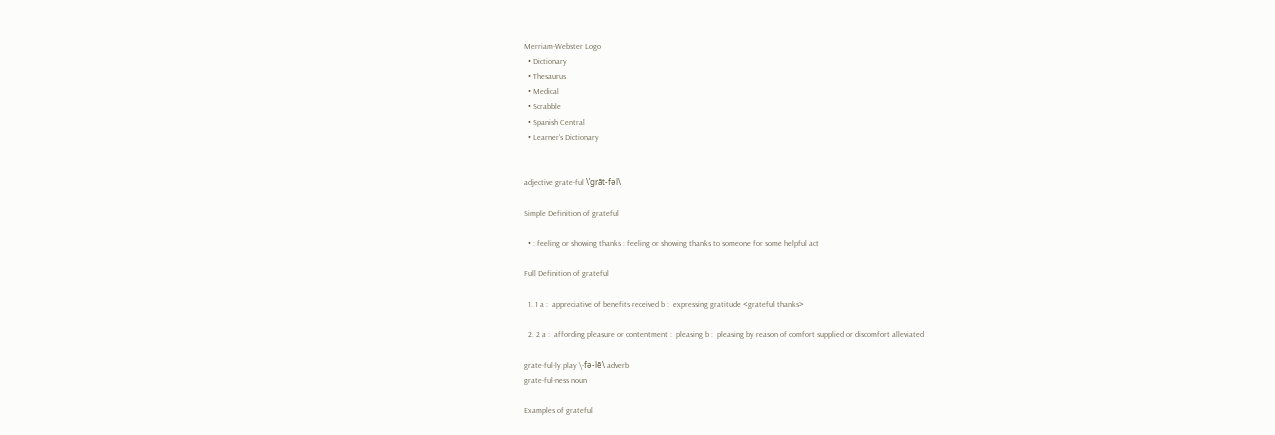Merriam-Webster Logo
  • Dictionary
  • Thesaurus
  • Medical
  • Scrabble
  • Spanish Central
  • Learner's Dictionary


adjective grate·ful \ˈgrāt-fəl\

Simple Definition of grateful

  • : feeling or showing thanks : feeling or showing thanks to someone for some helpful act

Full Definition of grateful

  1. 1 a :  appreciative of benefits received b :  expressing gratitude <grateful thanks>

  2. 2 a :  affording pleasure or contentment :  pleasing b :  pleasing by reason of comfort supplied or discomfort alleviated

grate·ful·ly play \-fə-lē\ adverb
grate·ful·ness noun

Examples of grateful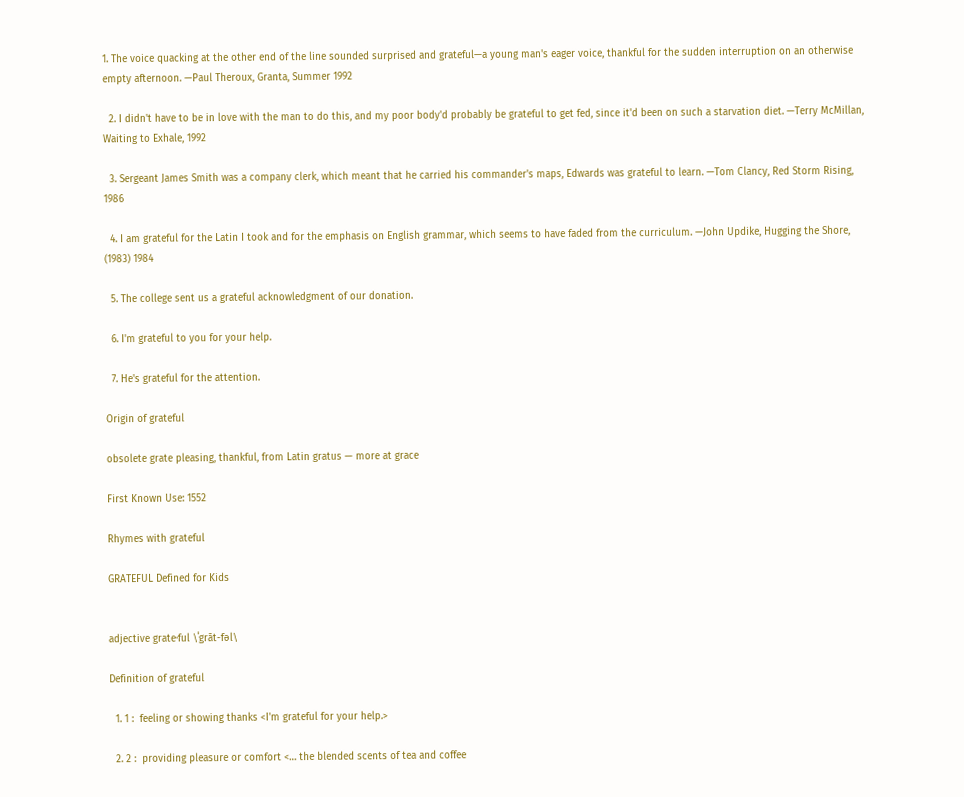1. The voice quacking at the other end of the line sounded surprised and grateful—a young man's eager voice, thankful for the sudden interruption on an otherwise empty afternoon. —Paul Theroux, Granta, Summer 1992

  2. I didn't have to be in love with the man to do this, and my poor body'd probably be grateful to get fed, since it'd been on such a starvation diet. —Terry McMillan, Waiting to Exhale, 1992

  3. Sergeant James Smith was a company clerk, which meant that he carried his commander's maps, Edwards was grateful to learn. —Tom Clancy, Red Storm Rising, 1986

  4. I am grateful for the Latin I took and for the emphasis on English grammar, which seems to have faded from the curriculum. —John Updike, Hugging the Shore, (1983) 1984

  5. The college sent us a grateful acknowledgment of our donation.

  6. I'm grateful to you for your help.

  7. He's grateful for the attention.

Origin of grateful

obsolete grate pleasing, thankful, from Latin gratus — more at grace

First Known Use: 1552

Rhymes with grateful

GRATEFUL Defined for Kids


adjective grate·ful \ˈgrāt-fəl\

Definition of grateful

  1. 1 :  feeling or showing thanks <I'm grateful for your help.>

  2. 2 :  providing pleasure or comfort <… the blended scents of tea and coffee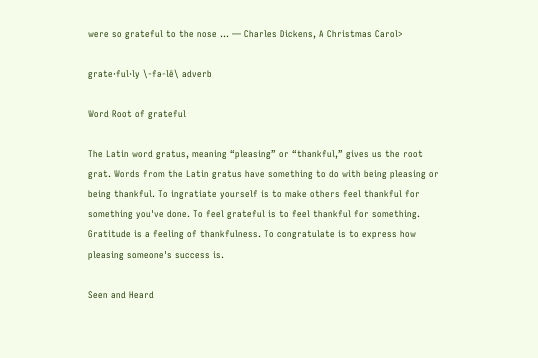were so grateful to the nose … — Charles Dickens, A Christmas Carol>

grate·ful·ly \-fə-lē\ adverb

Word Root of grateful

The Latin word gratus, meaning “pleasing” or “thankful,” gives us the root grat. Words from the Latin gratus have something to do with being pleasing or being thankful. To ingratiate yourself is to make others feel thankful for something you've done. To feel grateful is to feel thankful for something. Gratitude is a feeling of thankfulness. To congratulate is to express how pleasing someone's success is.

Seen and Heard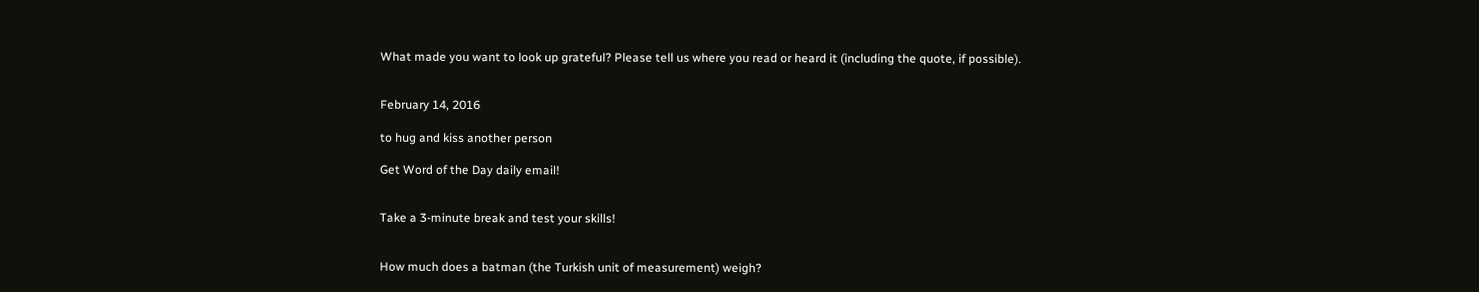What made you want to look up grateful? Please tell us where you read or heard it (including the quote, if possible).


February 14, 2016

to hug and kiss another person

Get Word of the Day daily email!


Take a 3-minute break and test your skills!


How much does a batman (the Turkish unit of measurement) weigh?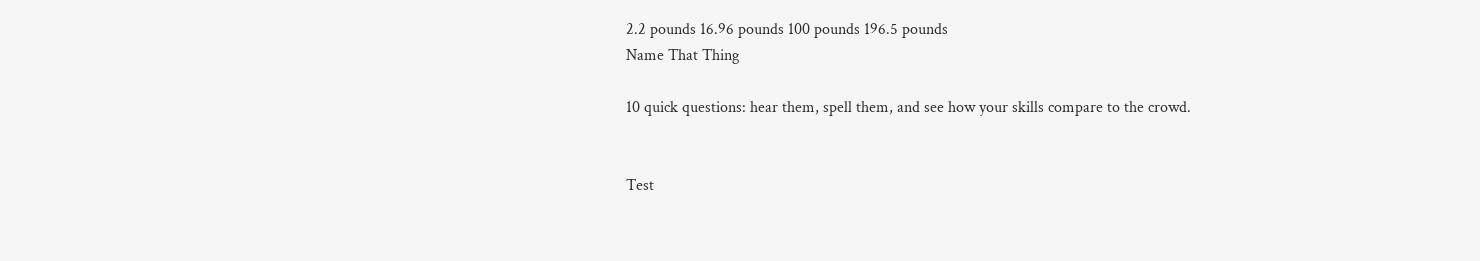2.2 pounds 16.96 pounds 100 pounds 196.5 pounds
Name That Thing

10 quick questions: hear them, spell them, and see how your skills compare to the crowd.


Test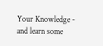Your Knowledge - and learn some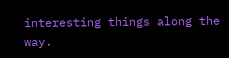interesting things along the way.